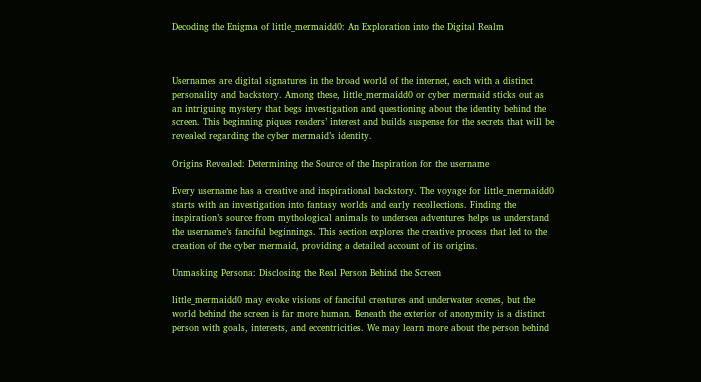Decoding the Enigma of little_mermaidd0: An Exploration into the Digital Realm



Usernames are digital signatures in the broad world of the internet, each with a distinct personality and backstory. Among these, little_mermaidd0 or cyber mermaid sticks out as an intriguing mystery that begs investigation and questioning about the identity behind the screen. This beginning piques readers’ interest and builds suspense for the secrets that will be revealed regarding the cyber mermaid’s identity.

Origins Revealed: Determining the Source of the Inspiration for the username

Every username has a creative and inspirational backstory. The voyage for little_mermaidd0 starts with an investigation into fantasy worlds and early recollections. Finding the inspiration’s source from mythological animals to undersea adventures helps us understand the username’s fanciful beginnings. This section explores the creative process that led to the creation of the cyber mermaid, providing a detailed account of its origins.

Unmasking Persona: Disclosing the Real Person Behind the Screen

little_mermaidd0 may evoke visions of fanciful creatures and underwater scenes, but the world behind the screen is far more human. Beneath the exterior of anonymity is a distinct person with goals, interests, and eccentricities. We may learn more about the person behind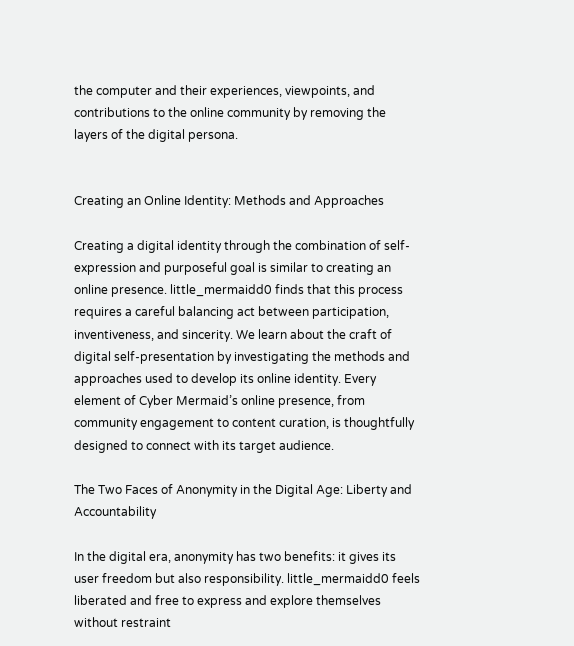the computer and their experiences, viewpoints, and contributions to the online community by removing the layers of the digital persona.


Creating an Online Identity: Methods and Approaches

Creating a digital identity through the combination of self-expression and purposeful goal is similar to creating an online presence. little_mermaidd0 finds that this process requires a careful balancing act between participation, inventiveness, and sincerity. We learn about the craft of digital self-presentation by investigating the methods and approaches used to develop its online identity. Every element of Cyber Mermaid’s online presence, from community engagement to content curation, is thoughtfully designed to connect with its target audience.

The Two Faces of Anonymity in the Digital Age: Liberty and Accountability

In the digital era, anonymity has two benefits: it gives its user freedom but also responsibility. little_mermaidd0 feels liberated and free to express and explore themselves without restraint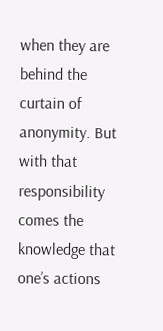when they are behind the curtain of anonymity. But with that responsibility comes the knowledge that one’s actions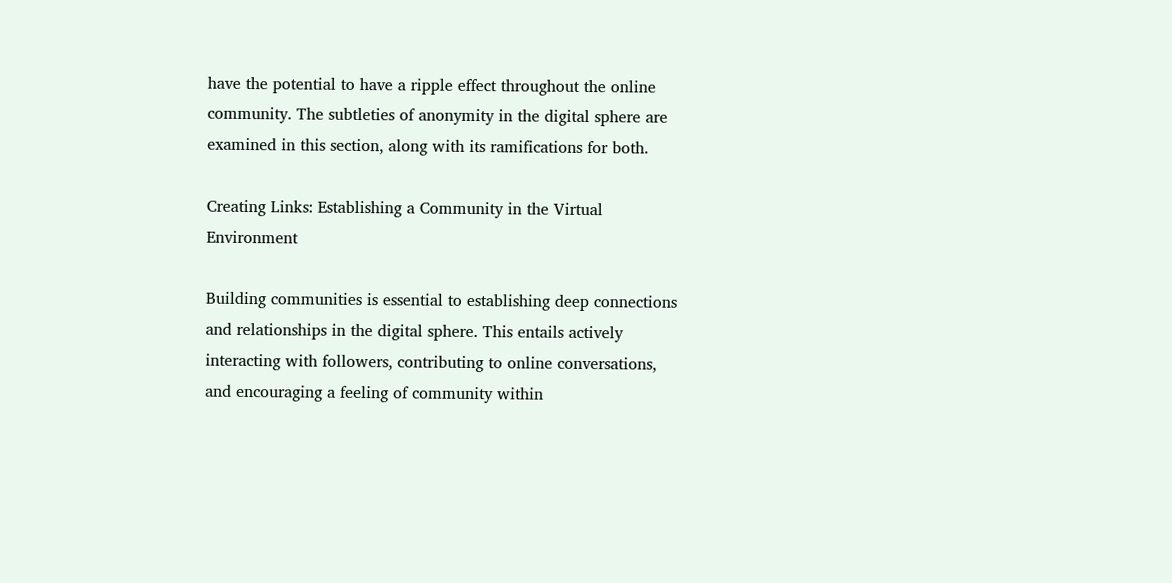have the potential to have a ripple effect throughout the online community. The subtleties of anonymity in the digital sphere are examined in this section, along with its ramifications for both.

Creating Links: Establishing a Community in the Virtual Environment

Building communities is essential to establishing deep connections and relationships in the digital sphere. This entails actively interacting with followers, contributing to online conversations, and encouraging a feeling of community within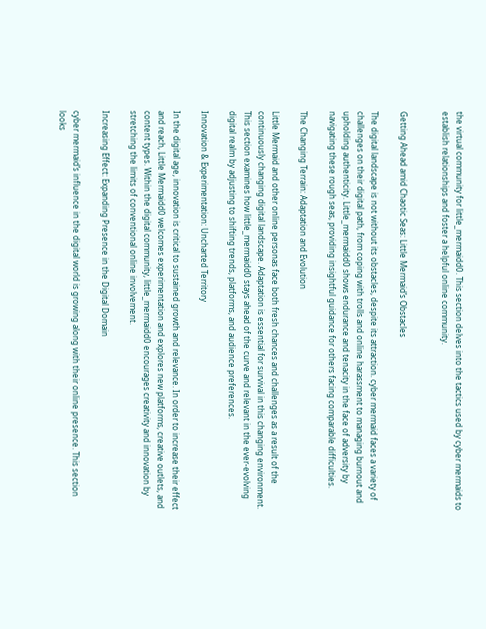the virtual community for little_mermaidd0. This section delves into the tactics used by cyber mermaids to establish relationships and foster a helpful online community.


Getting Ahead amid Chaotic Seas: Little Mermaid’s Obstacles

The digital landscape is not without its obstacles, despite its attraction. cyber mermaid faces a variety of challenges on their digital path, from coping with trolls and online harassment to managing burnout and upholding authenticity. Little_mermaidd0 shows endurance and tenacity in the face of adversity by navigating these rough seas, providing insightful guidance for others facing comparable difficulties.

The Changing Terrain: Adaptation and Evolution

Little Mermaid and other online personas face both fresh chances and challenges as a result of the continuously changing digital landscape. Adaptation is essential for survival in this changing environment. This section examines how little_mermaidd0 stays ahead of the curve and relevant in the ever-evolving digital realm by adjusting to shifting trends, platforms, and audience preferences.

Innovation & Experimentation: Uncharted Territory

In the digital age, innovation is critical to sustained growth and relevance. In order to increase their effect and reach, Little Mermaidd0 welcomes experimentation and explores new platforms, creative outlets, and content types. Within the digital community, little_mermaidd0 encourages creativity and innovation by stretching the limits of conventional online involvement.

Increasing Effect: Expanding Presence in the Digital Domain

cyber mermaid’s influence in the digital world is growing along with their online presence. This section looks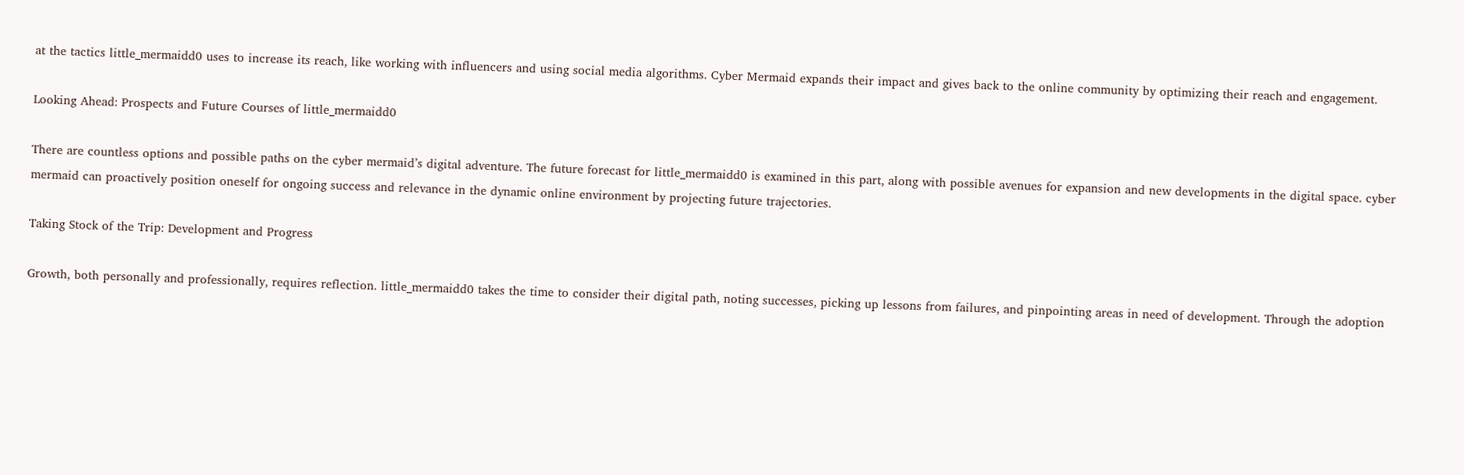at the tactics little_mermaidd0 uses to increase its reach, like working with influencers and using social media algorithms. Cyber Mermaid expands their impact and gives back to the online community by optimizing their reach and engagement.

Looking Ahead: Prospects and Future Courses of little_mermaidd0

There are countless options and possible paths on the cyber mermaid’s digital adventure. The future forecast for little_mermaidd0 is examined in this part, along with possible avenues for expansion and new developments in the digital space. cyber mermaid can proactively position oneself for ongoing success and relevance in the dynamic online environment by projecting future trajectories.

Taking Stock of the Trip: Development and Progress

Growth, both personally and professionally, requires reflection. little_mermaidd0 takes the time to consider their digital path, noting successes, picking up lessons from failures, and pinpointing areas in need of development. Through the adoption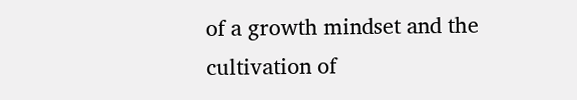of a growth mindset and the cultivation of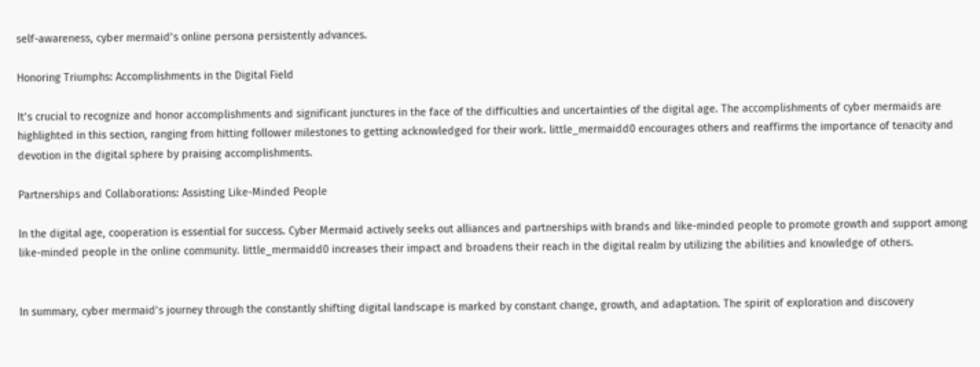self-awareness, cyber mermaid’s online persona persistently advances.

Honoring Triumphs: Accomplishments in the Digital Field

It’s crucial to recognize and honor accomplishments and significant junctures in the face of the difficulties and uncertainties of the digital age. The accomplishments of cyber mermaids are highlighted in this section, ranging from hitting follower milestones to getting acknowledged for their work. little_mermaidd0 encourages others and reaffirms the importance of tenacity and devotion in the digital sphere by praising accomplishments.

Partnerships and Collaborations: Assisting Like-Minded People

In the digital age, cooperation is essential for success. Cyber Mermaid actively seeks out alliances and partnerships with brands and like-minded people to promote growth and support among like-minded people in the online community. little_mermaidd0 increases their impact and broadens their reach in the digital realm by utilizing the abilities and knowledge of others.


In summary, cyber mermaid’s journey through the constantly shifting digital landscape is marked by constant change, growth, and adaptation. The spirit of exploration and discovery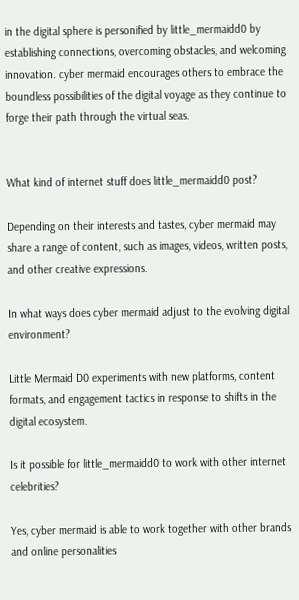in the digital sphere is personified by little_mermaidd0 by establishing connections, overcoming obstacles, and welcoming innovation. cyber mermaid encourages others to embrace the boundless possibilities of the digital voyage as they continue to forge their path through the virtual seas.


What kind of internet stuff does little_mermaidd0 post?

Depending on their interests and tastes, cyber mermaid may share a range of content, such as images, videos, written posts, and other creative expressions.

In what ways does cyber mermaid adjust to the evolving digital environment?

Little Mermaid D0 experiments with new platforms, content formats, and engagement tactics in response to shifts in the digital ecosystem.

Is it possible for little_mermaidd0 to work with other internet celebrities?

Yes, cyber mermaid is able to work together with other brands and online personalities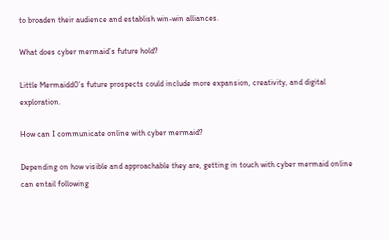to broaden their audience and establish win-win alliances.

What does cyber mermaid’s future hold?

Little Mermaidd0’s future prospects could include more expansion, creativity, and digital exploration.

How can I communicate online with cyber mermaid?

Depending on how visible and approachable they are, getting in touch with cyber mermaid online can entail following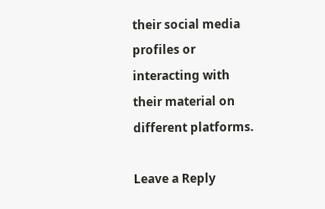their social media profiles or interacting with their material on different platforms.

Leave a Reply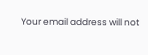Your email address will not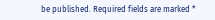be published. Required fields are marked *